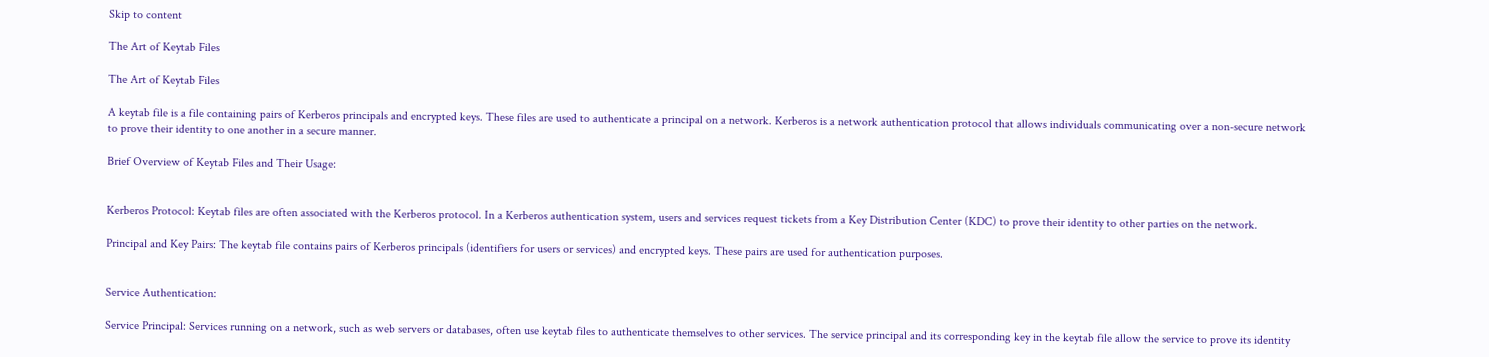Skip to content

The Art of Keytab Files

The Art of Keytab Files

A keytab file is a file containing pairs of Kerberos principals and encrypted keys. These files are used to authenticate a principal on a network. Kerberos is a network authentication protocol that allows individuals communicating over a non-secure network to prove their identity to one another in a secure manner.

Brief Overview of Keytab Files and Their Usage:


Kerberos Protocol: Keytab files are often associated with the Kerberos protocol. In a Kerberos authentication system, users and services request tickets from a Key Distribution Center (KDC) to prove their identity to other parties on the network.

Principal and Key Pairs: The keytab file contains pairs of Kerberos principals (identifiers for users or services) and encrypted keys. These pairs are used for authentication purposes.


Service Authentication:

Service Principal: Services running on a network, such as web servers or databases, often use keytab files to authenticate themselves to other services. The service principal and its corresponding key in the keytab file allow the service to prove its identity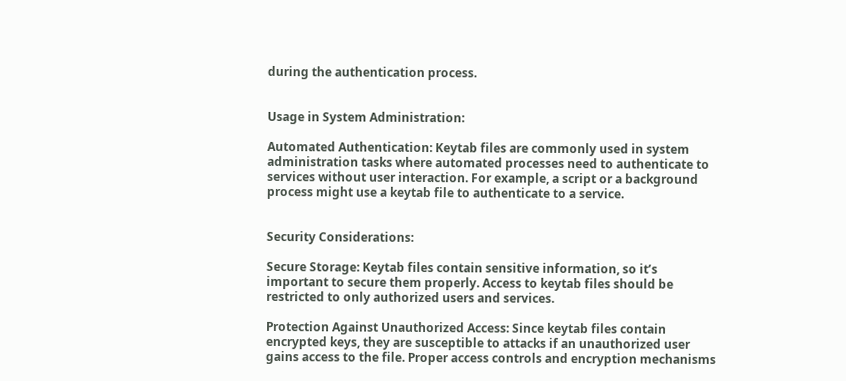during the authentication process.


Usage in System Administration:

Automated Authentication: Keytab files are commonly used in system administration tasks where automated processes need to authenticate to services without user interaction. For example, a script or a background process might use a keytab file to authenticate to a service.


Security Considerations:

Secure Storage: Keytab files contain sensitive information, so it’s important to secure them properly. Access to keytab files should be restricted to only authorized users and services.

Protection Against Unauthorized Access: Since keytab files contain encrypted keys, they are susceptible to attacks if an unauthorized user gains access to the file. Proper access controls and encryption mechanisms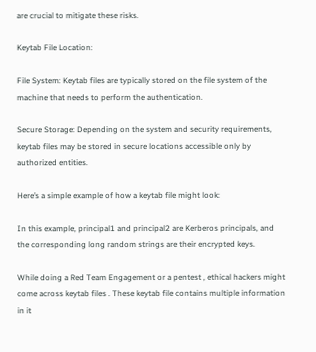are crucial to mitigate these risks.

Keytab File Location:

File System: Keytab files are typically stored on the file system of the machine that needs to perform the authentication.

Secure Storage: Depending on the system and security requirements, keytab files may be stored in secure locations accessible only by authorized entities.

Here’s a simple example of how a keytab file might look:

In this example, principal1 and principal2 are Kerberos principals, and the corresponding long random strings are their encrypted keys.

While doing a Red Team Engagement or a pentest , ethical hackers might come across keytab files . These keytab file contains multiple information in it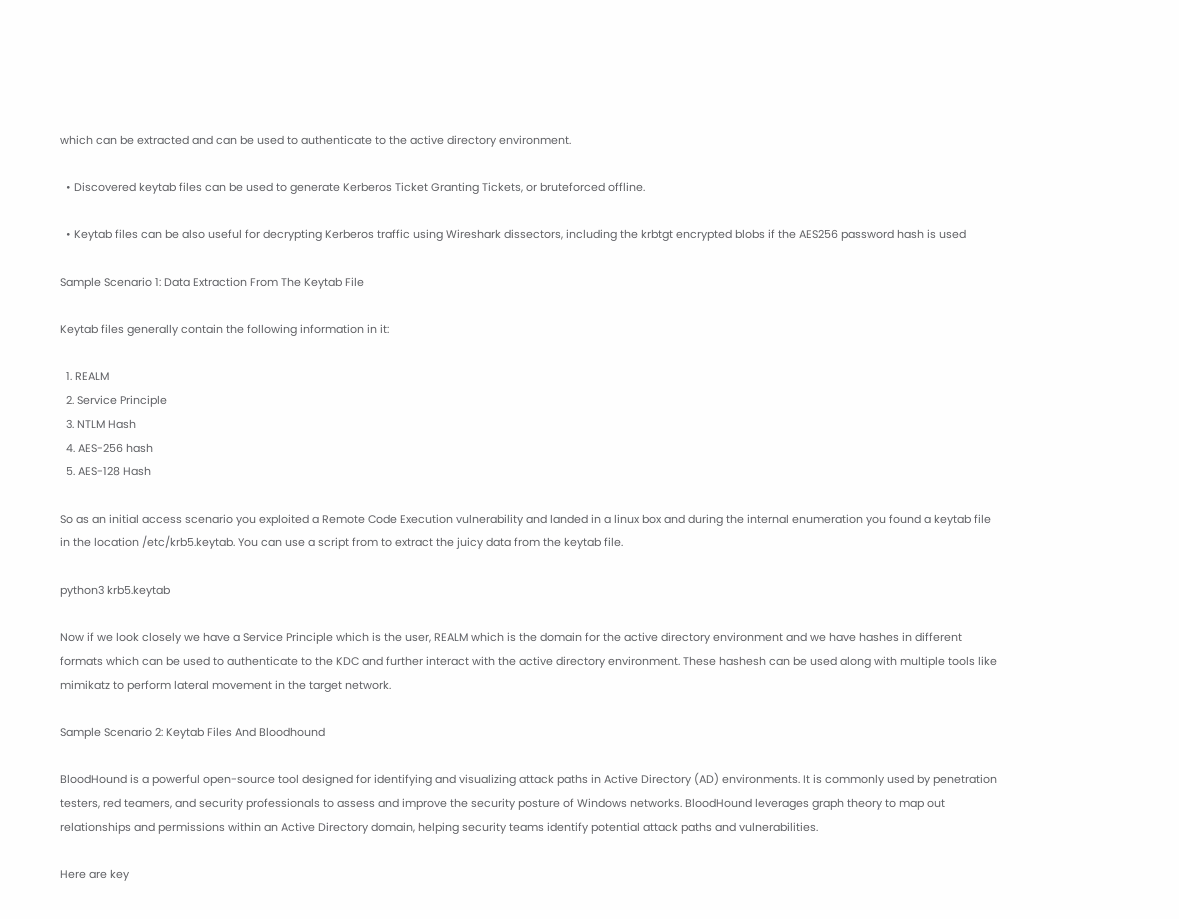which can be extracted and can be used to authenticate to the active directory environment.

  • Discovered keytab files can be used to generate Kerberos Ticket Granting Tickets, or bruteforced offline.

  • Keytab files can be also useful for decrypting Kerberos traffic using Wireshark dissectors, including the krbtgt encrypted blobs if the AES256 password hash is used

Sample Scenario 1: Data Extraction From The Keytab File

Keytab files generally contain the following information in it:

  1. REALM
  2. Service Principle
  3. NTLM Hash
  4. AES-256 hash
  5. AES-128 Hash

So as an initial access scenario you exploited a Remote Code Execution vulnerability and landed in a linux box and during the internal enumeration you found a keytab file in the location /etc/krb5.keytab. You can use a script from to extract the juicy data from the keytab file.

python3 krb5.keytab

Now if we look closely we have a Service Principle which is the user, REALM which is the domain for the active directory environment and we have hashes in different formats which can be used to authenticate to the KDC and further interact with the active directory environment. These hashesh can be used along with multiple tools like mimikatz to perform lateral movement in the target network.

Sample Scenario 2: Keytab Files And Bloodhound

BloodHound is a powerful open-source tool designed for identifying and visualizing attack paths in Active Directory (AD) environments. It is commonly used by penetration testers, red teamers, and security professionals to assess and improve the security posture of Windows networks. BloodHound leverages graph theory to map out relationships and permissions within an Active Directory domain, helping security teams identify potential attack paths and vulnerabilities.

Here are key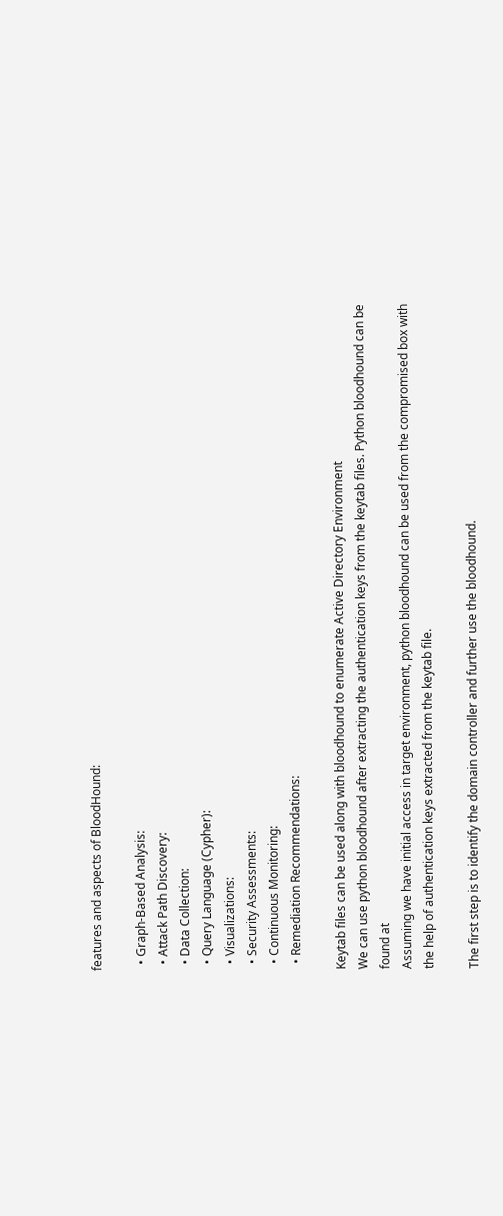features and aspects of BloodHound:

  • Graph-Based Analysis:
  • Attack Path Discovery:
  • Data Collection:
  • Query Language (Cypher):
  • Visualizations:
  • Security Assessments:
  • Continuous Monitoring:
  • Remediation Recommendations:

Keytab files can be used along with bloodhound to enumerate Active Directory Environment
We can use python bloodhound after extracting the authentication keys from the keytab files. Python bloodhound can be found at
Assuming we have initial access in target environment, python bloodhound can be used from the compromised box with the help of authentication keys extracted from the keytab file.

The first step is to identify the domain controller and further use the bloodhound.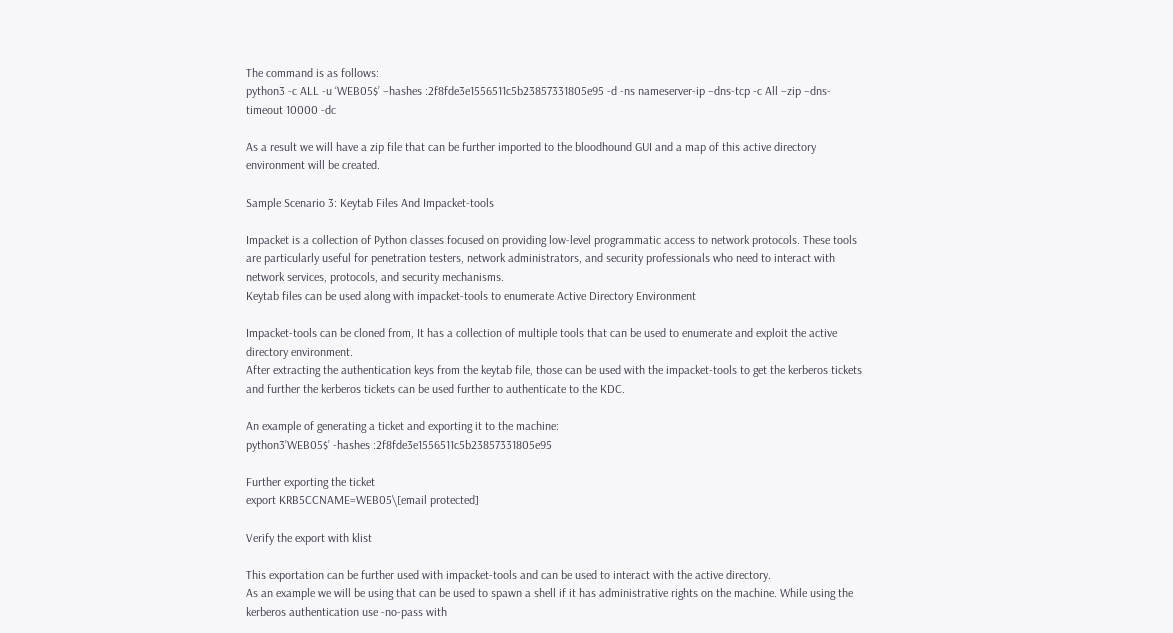The command is as follows:
python3 -c ALL -u ‘WEB05$’ –hashes :2f8fde3e1556511c5b23857331805e95 -d -ns nameserver-ip –dns-tcp -c All –zip –dns-timeout 10000 -dc

As a result we will have a zip file that can be further imported to the bloodhound GUI and a map of this active directory environment will be created.

Sample Scenario 3: Keytab Files And Impacket-tools

Impacket is a collection of Python classes focused on providing low-level programmatic access to network protocols. These tools are particularly useful for penetration testers, network administrators, and security professionals who need to interact with network services, protocols, and security mechanisms.
Keytab files can be used along with impacket-tools to enumerate Active Directory Environment

Impacket-tools can be cloned from, It has a collection of multiple tools that can be used to enumerate and exploit the active directory environment.
After extracting the authentication keys from the keytab file, those can be used with the impacket-tools to get the kerberos tickets and further the kerberos tickets can be used further to authenticate to the KDC.

An example of generating a ticket and exporting it to the machine:
python3’WEB05$’ -hashes :2f8fde3e1556511c5b23857331805e95

Further exporting the ticket
export KRB5CCNAME=WEB05\[email protected]

Verify the export with klist

This exportation can be further used with impacket-tools and can be used to interact with the active directory.
As an example we will be using that can be used to spawn a shell if it has administrative rights on the machine. While using the kerberos authentication use -no-pass with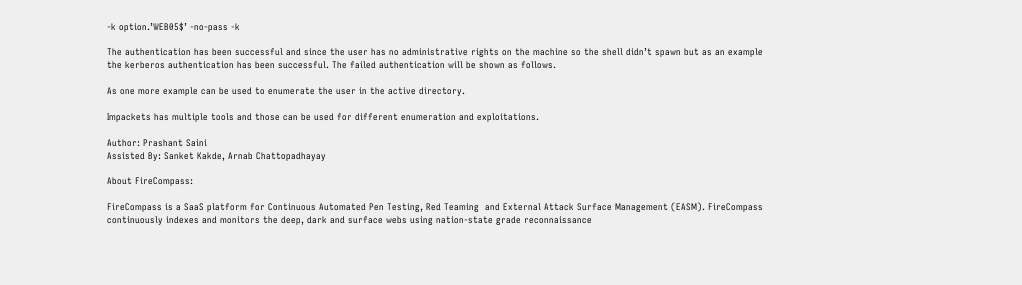-k option.’WEB05$’ -no-pass -k

The authentication has been successful and since the user has no administrative rights on the machine so the shell didn’t spawn but as an example the kerberos authentication has been successful. The failed authentication will be shown as follows.

As one more example can be used to enumerate the user in the active directory.

Impackets has multiple tools and those can be used for different enumeration and exploitations.

Author: Prashant Saini
Assisted By: Sanket Kakde, Arnab Chattopadhayay

About FireCompass:

FireCompass is a SaaS platform for Continuous Automated Pen Testing, Red Teaming  and External Attack Surface Management (EASM). FireCompass continuously indexes and monitors the deep, dark and surface webs using nation-state grade reconnaissance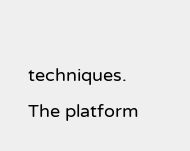techniques. The platform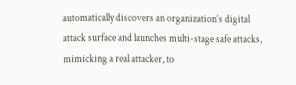automatically discovers an organization’s digital attack surface and launches multi-stage safe attacks, mimicking a real attacker, to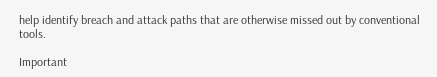help identify breach and attack paths that are otherwise missed out by conventional tools.

Important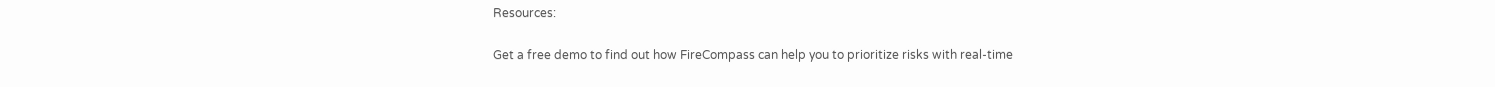Resources:

Get a free demo to find out how FireCompass can help you to prioritize risks with real-time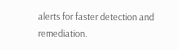alerts for faster detection and remediation.